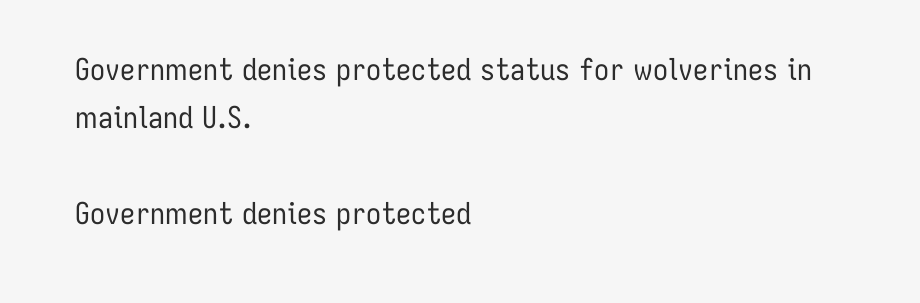Government denies protected status for wolverines in mainland U.S.

Government denies protected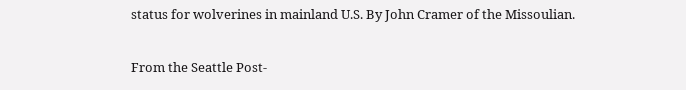status for wolverines in mainland U.S. By John Cramer of the Missoulian.

From the Seattle Post-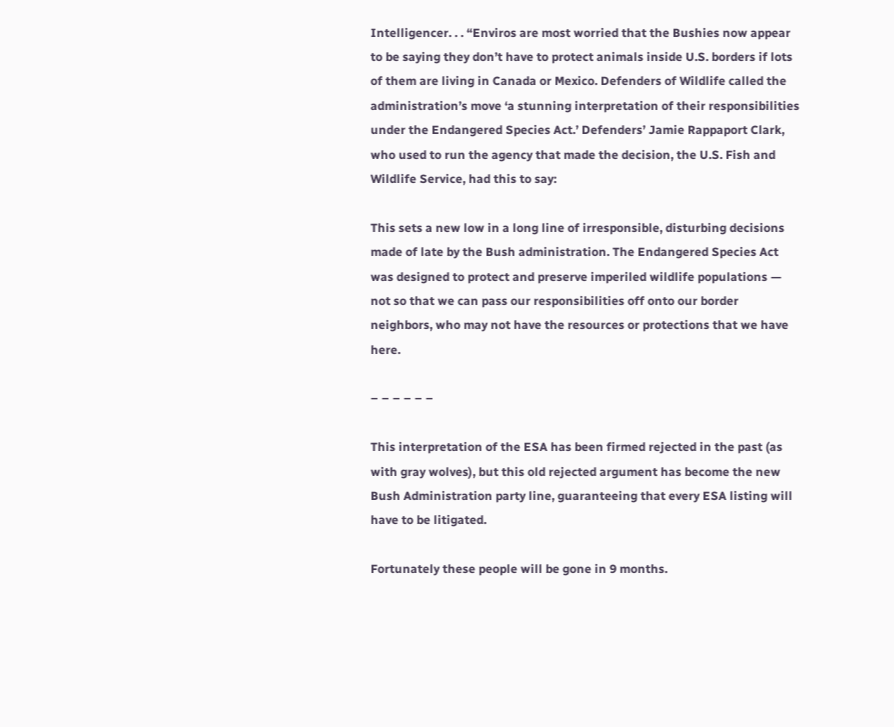Intelligencer. . . “Enviros are most worried that the Bushies now appear to be saying they don’t have to protect animals inside U.S. borders if lots of them are living in Canada or Mexico. Defenders of Wildlife called the administration’s move ‘a stunning interpretation of their responsibilities under the Endangered Species Act.’ Defenders’ Jamie Rappaport Clark, who used to run the agency that made the decision, the U.S. Fish and Wildlife Service, had this to say:

This sets a new low in a long line of irresponsible, disturbing decisions made of late by the Bush administration. The Endangered Species Act was designed to protect and preserve imperiled wildlife populations — not so that we can pass our responsibilities off onto our border neighbors, who may not have the resources or protections that we have here.

– – – – – –

This interpretation of the ESA has been firmed rejected in the past (as with gray wolves), but this old rejected argument has become the new Bush Administration party line, guaranteeing that every ESA listing will have to be litigated.

Fortunately these people will be gone in 9 months.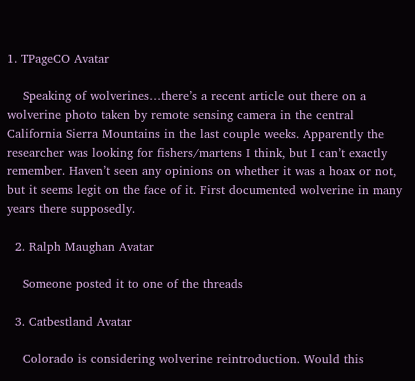1. TPageCO Avatar

    Speaking of wolverines…there’s a recent article out there on a wolverine photo taken by remote sensing camera in the central California Sierra Mountains in the last couple weeks. Apparently the researcher was looking for fishers/martens I think, but I can’t exactly remember. Haven’t seen any opinions on whether it was a hoax or not, but it seems legit on the face of it. First documented wolverine in many years there supposedly.

  2. Ralph Maughan Avatar

    Someone posted it to one of the threads

  3. Catbestland Avatar

    Colorado is considering wolverine reintroduction. Would this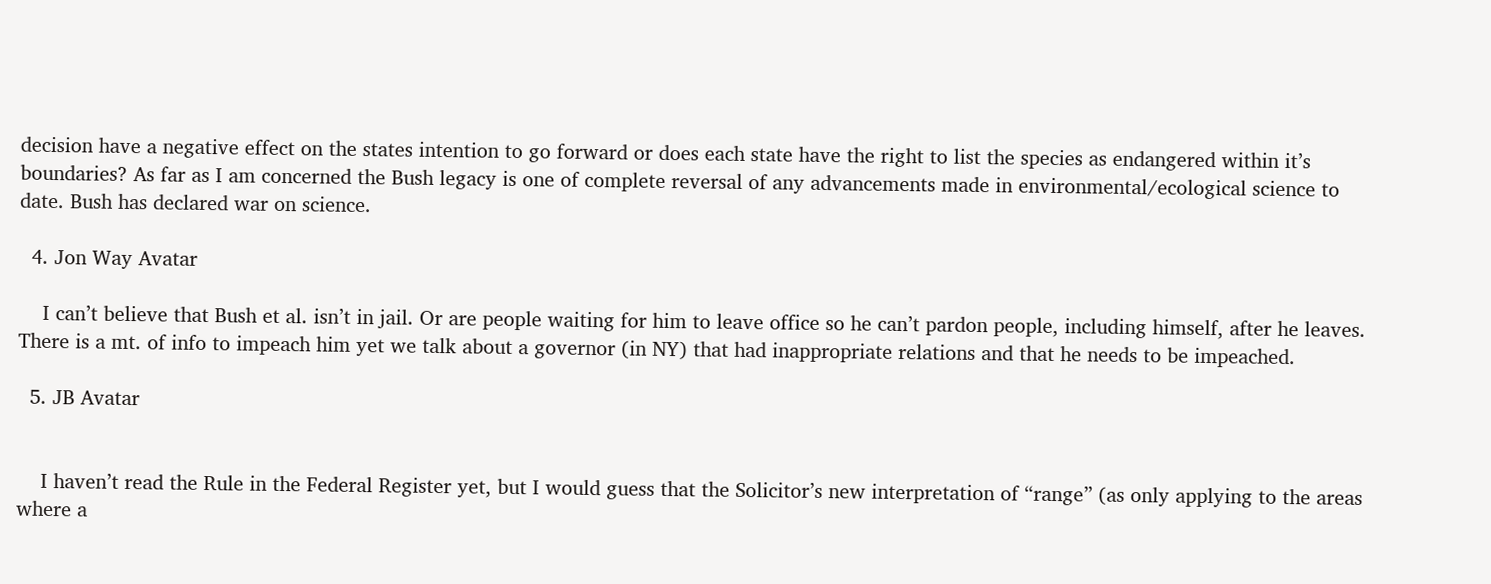decision have a negative effect on the states intention to go forward or does each state have the right to list the species as endangered within it’s boundaries? As far as I am concerned the Bush legacy is one of complete reversal of any advancements made in environmental/ecological science to date. Bush has declared war on science.

  4. Jon Way Avatar

    I can’t believe that Bush et al. isn’t in jail. Or are people waiting for him to leave office so he can’t pardon people, including himself, after he leaves. There is a mt. of info to impeach him yet we talk about a governor (in NY) that had inappropriate relations and that he needs to be impeached.

  5. JB Avatar


    I haven’t read the Rule in the Federal Register yet, but I would guess that the Solicitor’s new interpretation of “range” (as only applying to the areas where a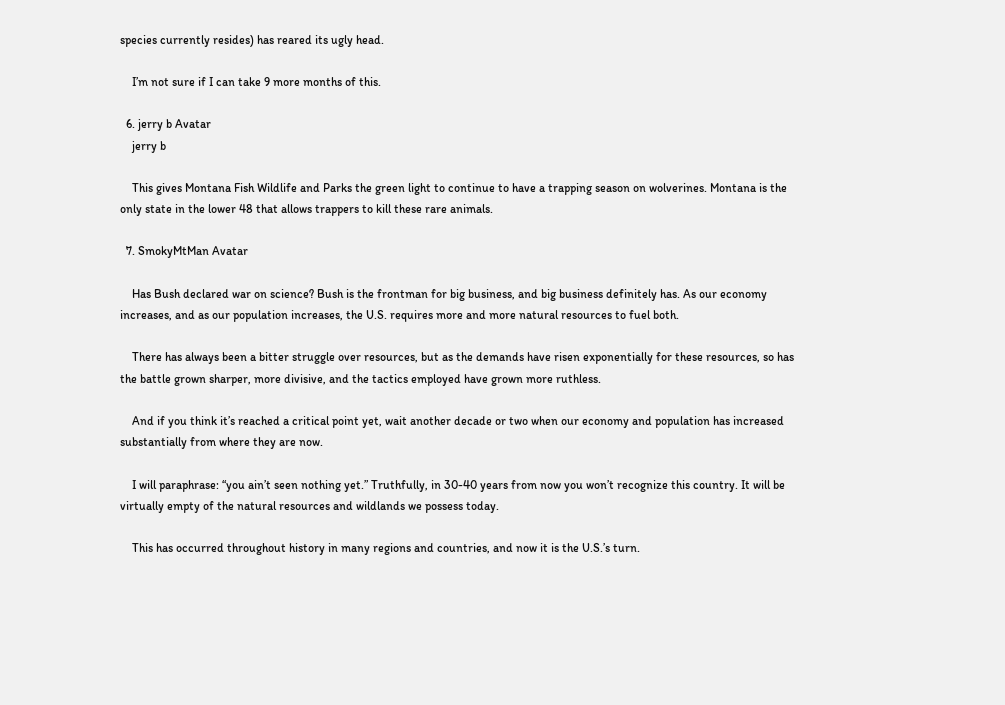species currently resides) has reared its ugly head.

    I’m not sure if I can take 9 more months of this.

  6. jerry b Avatar
    jerry b

    This gives Montana Fish Wildlife and Parks the green light to continue to have a trapping season on wolverines. Montana is the only state in the lower 48 that allows trappers to kill these rare animals.

  7. SmokyMtMan Avatar

    Has Bush declared war on science? Bush is the frontman for big business, and big business definitely has. As our economy increases, and as our population increases, the U.S. requires more and more natural resources to fuel both.

    There has always been a bitter struggle over resources, but as the demands have risen exponentially for these resources, so has the battle grown sharper, more divisive, and the tactics employed have grown more ruthless.

    And if you think it’s reached a critical point yet, wait another decade or two when our economy and population has increased substantially from where they are now.

    I will paraphrase: “you ain’t seen nothing yet.” Truthfully, in 30-40 years from now you won’t recognize this country. It will be virtually empty of the natural resources and wildlands we possess today.

    This has occurred throughout history in many regions and countries, and now it is the U.S.’s turn.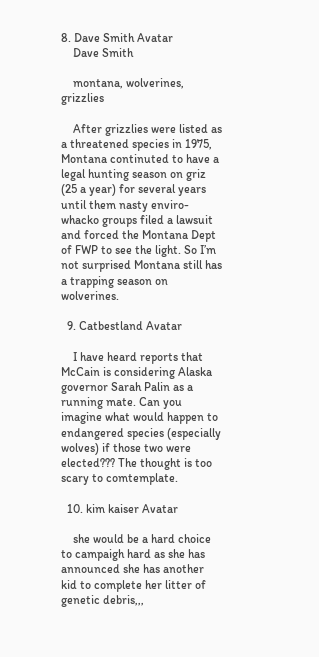8. Dave Smith Avatar
    Dave Smith

    montana, wolverines, grizzlies

    After grizzlies were listed as a threatened species in 1975, Montana continuted to have a legal hunting season on griz (25 a year) for several years until them nasty enviro-whacko groups filed a lawsuit and forced the Montana Dept of FWP to see the light. So I’m not surprised Montana still has a trapping season on wolverines.

  9. Catbestland Avatar

    I have heard reports that McCain is considering Alaska governor Sarah Palin as a running mate. Can you imagine what would happen to endangered species (especially wolves) if those two were elected??? The thought is too scary to comtemplate.

  10. kim kaiser Avatar

    she would be a hard choice to campaigh hard as she has announced she has another kid to complete her litter of genetic debris,,,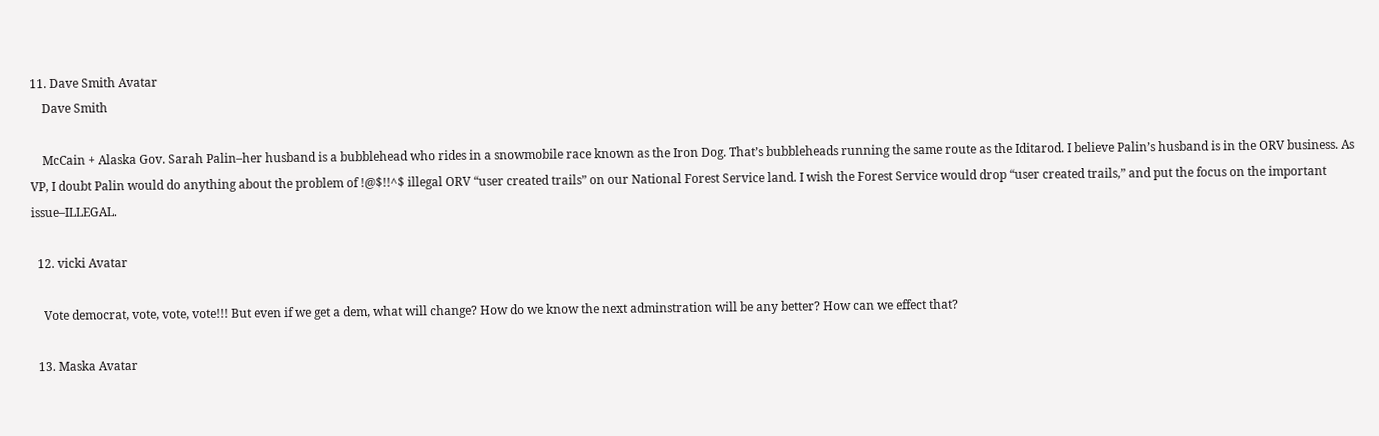11. Dave Smith Avatar
    Dave Smith

    McCain + Alaska Gov. Sarah Palin–her husband is a bubblehead who rides in a snowmobile race known as the Iron Dog. That’s bubbleheads running the same route as the Iditarod. I believe Palin’s husband is in the ORV business. As VP, I doubt Palin would do anything about the problem of !@$!!^$ illegal ORV “user created trails” on our National Forest Service land. I wish the Forest Service would drop “user created trails,” and put the focus on the important issue–ILLEGAL.

  12. vicki Avatar

    Vote democrat, vote, vote, vote!!! But even if we get a dem, what will change? How do we know the next adminstration will be any better? How can we effect that?

  13. Maska Avatar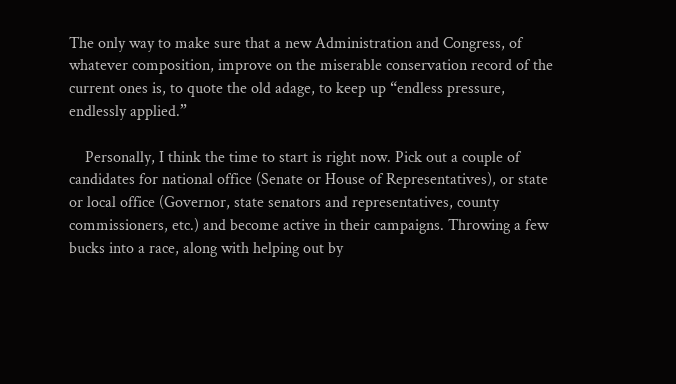The only way to make sure that a new Administration and Congress, of whatever composition, improve on the miserable conservation record of the current ones is, to quote the old adage, to keep up “endless pressure, endlessly applied.”

    Personally, I think the time to start is right now. Pick out a couple of candidates for national office (Senate or House of Representatives), or state or local office (Governor, state senators and representatives, county commissioners, etc.) and become active in their campaigns. Throwing a few bucks into a race, along with helping out by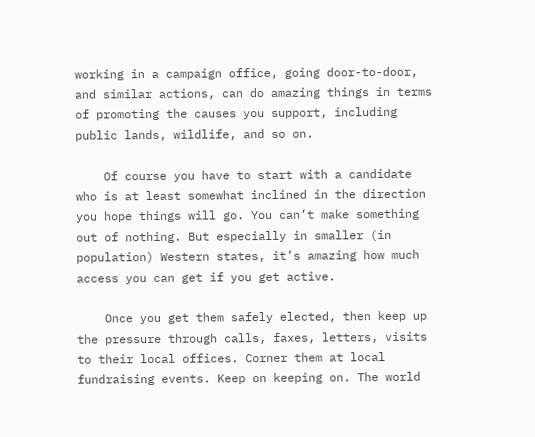working in a campaign office, going door-to-door, and similar actions, can do amazing things in terms of promoting the causes you support, including public lands, wildlife, and so on.

    Of course you have to start with a candidate who is at least somewhat inclined in the direction you hope things will go. You can’t make something out of nothing. But especially in smaller (in population) Western states, it’s amazing how much access you can get if you get active.

    Once you get them safely elected, then keep up the pressure through calls, faxes, letters, visits to their local offices. Corner them at local fundraising events. Keep on keeping on. The world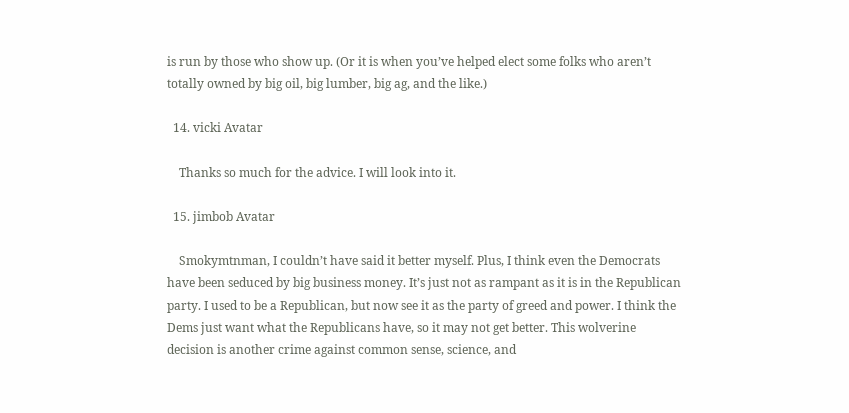is run by those who show up. (Or it is when you’ve helped elect some folks who aren’t totally owned by big oil, big lumber, big ag, and the like.)

  14. vicki Avatar

    Thanks so much for the advice. I will look into it.

  15. jimbob Avatar

    Smokymtnman, I couldn’t have said it better myself. Plus, I think even the Democrats have been seduced by big business money. It’s just not as rampant as it is in the Republican party. I used to be a Republican, but now see it as the party of greed and power. I think the Dems just want what the Republicans have, so it may not get better. This wolverine decision is another crime against common sense, science, and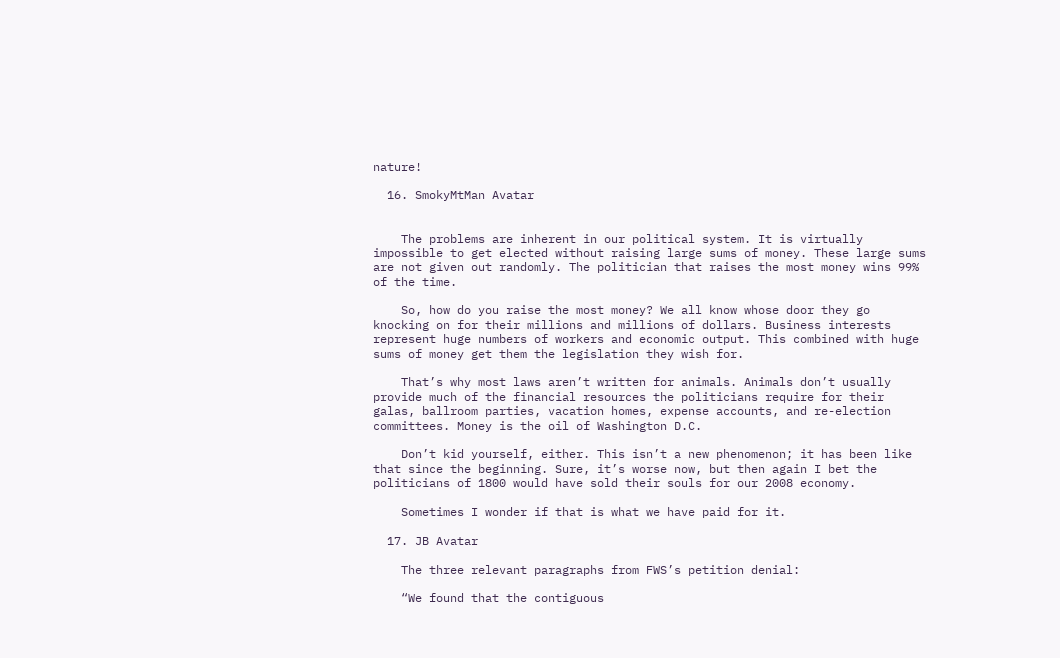nature!

  16. SmokyMtMan Avatar


    The problems are inherent in our political system. It is virtually impossible to get elected without raising large sums of money. These large sums are not given out randomly. The politician that raises the most money wins 99% of the time.

    So, how do you raise the most money? We all know whose door they go knocking on for their millions and millions of dollars. Business interests represent huge numbers of workers and economic output. This combined with huge sums of money get them the legislation they wish for.

    That’s why most laws aren’t written for animals. Animals don’t usually provide much of the financial resources the politicians require for their galas, ballroom parties, vacation homes, expense accounts, and re-election committees. Money is the oil of Washington D.C.

    Don’t kid yourself, either. This isn’t a new phenomenon; it has been like that since the beginning. Sure, it’s worse now, but then again I bet the politicians of 1800 would have sold their souls for our 2008 economy.

    Sometimes I wonder if that is what we have paid for it.

  17. JB Avatar

    The three relevant paragraphs from FWS’s petition denial:

    “We found that the contiguous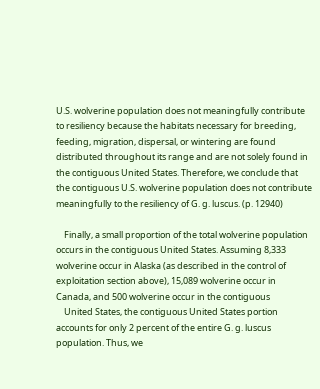U.S. wolverine population does not meaningfully contribute to resiliency because the habitats necessary for breeding, feeding, migration, dispersal, or wintering are found distributed throughout its range and are not solely found in the contiguous United States. Therefore, we conclude that the contiguous U.S. wolverine population does not contribute meaningfully to the resiliency of G. g. luscus. (p. 12940)

    Finally, a small proportion of the total wolverine population occurs in the contiguous United States. Assuming 8,333 wolverine occur in Alaska (as described in the control of exploitation section above), 15,089 wolverine occur in Canada, and 500 wolverine occur in the contiguous
    United States, the contiguous United States portion accounts for only 2 percent of the entire G. g. luscus population. Thus, we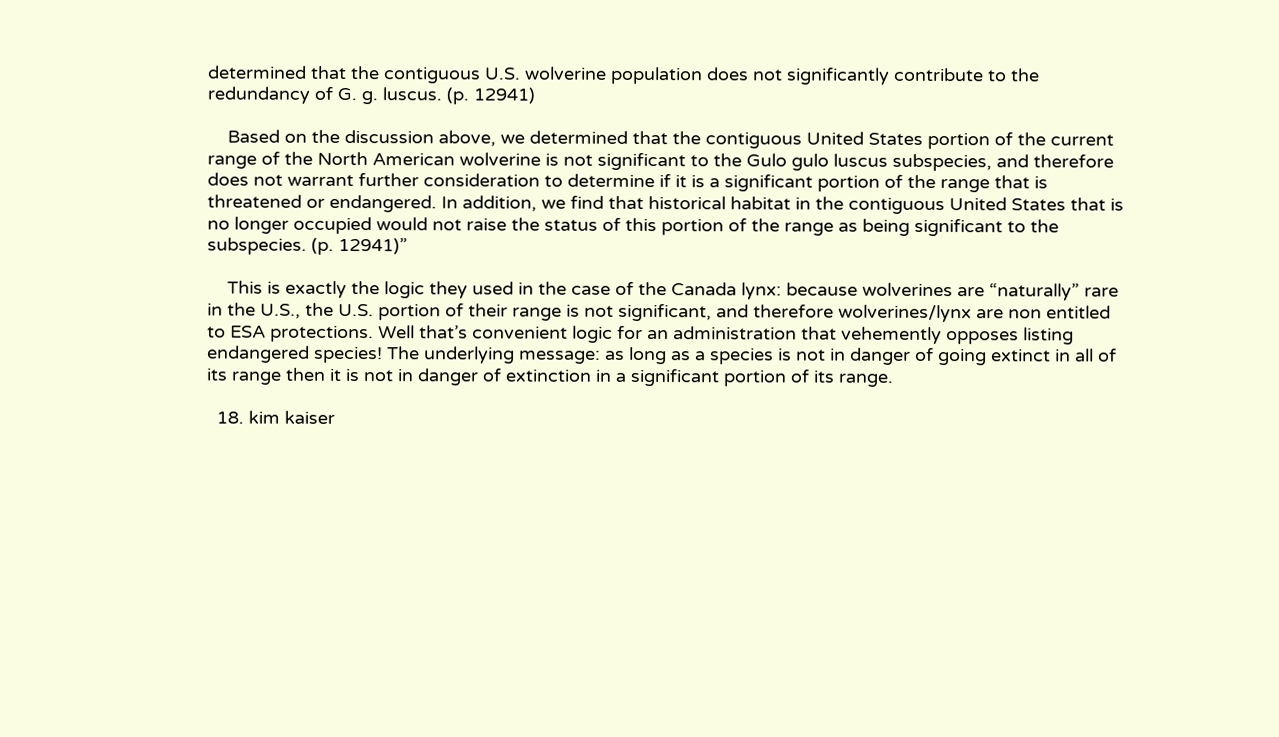determined that the contiguous U.S. wolverine population does not significantly contribute to the redundancy of G. g. luscus. (p. 12941)

    Based on the discussion above, we determined that the contiguous United States portion of the current range of the North American wolverine is not significant to the Gulo gulo luscus subspecies, and therefore does not warrant further consideration to determine if it is a significant portion of the range that is threatened or endangered. In addition, we find that historical habitat in the contiguous United States that is no longer occupied would not raise the status of this portion of the range as being significant to the subspecies. (p. 12941)”

    This is exactly the logic they used in the case of the Canada lynx: because wolverines are “naturally” rare in the U.S., the U.S. portion of their range is not significant, and therefore wolverines/lynx are non entitled to ESA protections. Well that’s convenient logic for an administration that vehemently opposes listing endangered species! The underlying message: as long as a species is not in danger of going extinct in all of its range then it is not in danger of extinction in a significant portion of its range.

  18. kim kaiser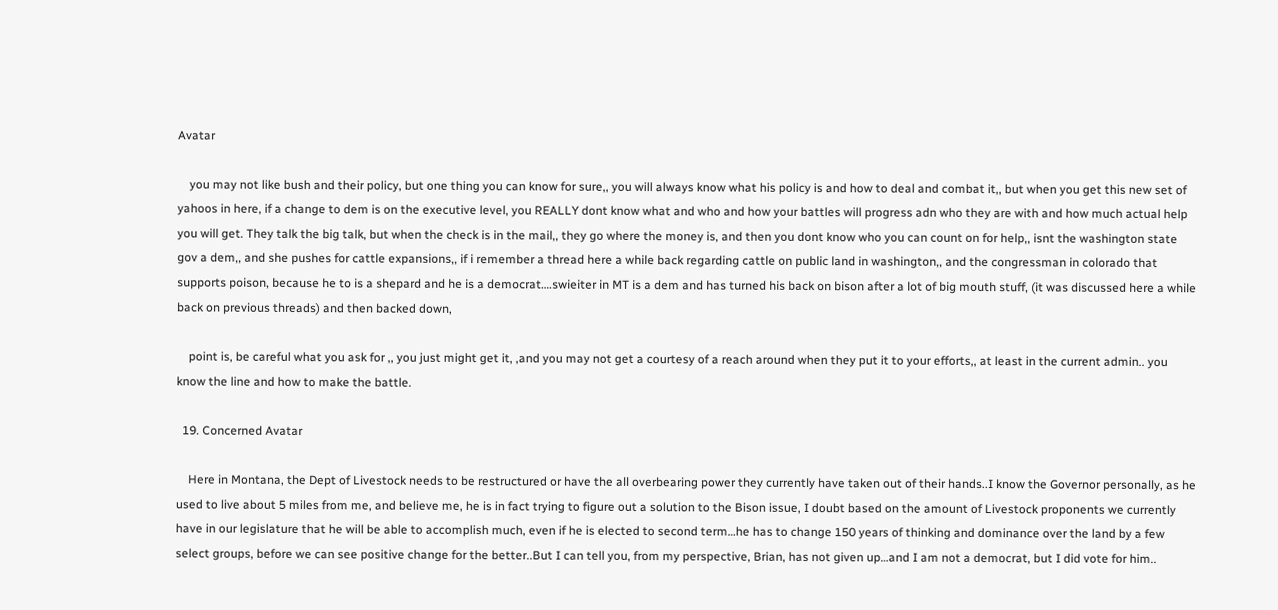Avatar

    you may not like bush and their policy, but one thing you can know for sure,, you will always know what his policy is and how to deal and combat it,, but when you get this new set of yahoos in here, if a change to dem is on the executive level, you REALLY dont know what and who and how your battles will progress adn who they are with and how much actual help you will get. They talk the big talk, but when the check is in the mail,, they go where the money is, and then you dont know who you can count on for help,, isnt the washington state gov a dem,, and she pushes for cattle expansions,, if i remember a thread here a while back regarding cattle on public land in washington,, and the congressman in colorado that supports poison, because he to is a shepard and he is a democrat….swieiter in MT is a dem and has turned his back on bison after a lot of big mouth stuff, (it was discussed here a while back on previous threads) and then backed down,

    point is, be careful what you ask for ,, you just might get it, ,and you may not get a courtesy of a reach around when they put it to your efforts,, at least in the current admin.. you know the line and how to make the battle.

  19. Concerned Avatar

    Here in Montana, the Dept of Livestock needs to be restructured or have the all overbearing power they currently have taken out of their hands..I know the Governor personally, as he used to live about 5 miles from me, and believe me, he is in fact trying to figure out a solution to the Bison issue, I doubt based on the amount of Livestock proponents we currently have in our legislature that he will be able to accomplish much, even if he is elected to second term…he has to change 150 years of thinking and dominance over the land by a few select groups, before we can see positive change for the better..But I can tell you, from my perspective, Brian, has not given up…and I am not a democrat, but I did vote for him..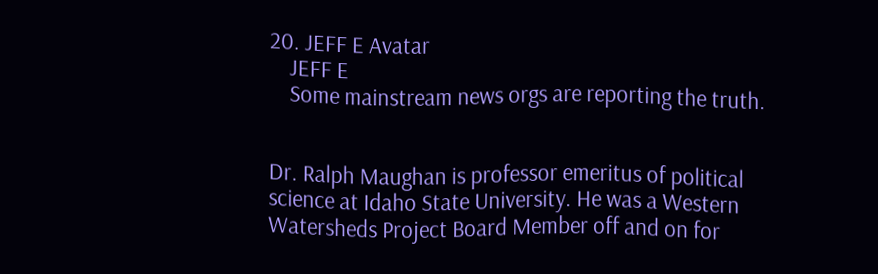20. JEFF E Avatar
    JEFF E
    Some mainstream news orgs are reporting the truth.


Dr. Ralph Maughan is professor emeritus of political science at Idaho State University. He was a Western Watersheds Project Board Member off and on for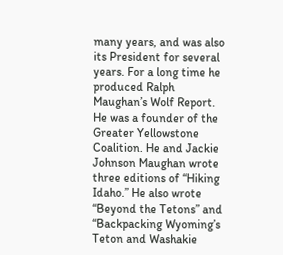many years, and was also its President for several years. For a long time he produced Ralph Maughan’s Wolf Report. He was a founder of the Greater Yellowstone Coalition. He and Jackie Johnson Maughan wrote three editions of “Hiking Idaho.” He also wrote “Beyond the Tetons” and “Backpacking Wyoming’s Teton and Washakie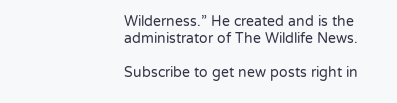Wilderness.” He created and is the administrator of The Wildlife News.

Subscribe to get new posts right in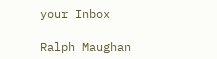your Inbox

Ralph Maughan